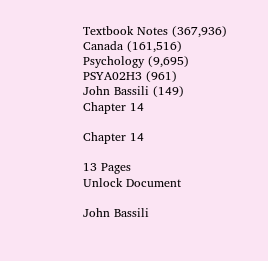Textbook Notes (367,936)
Canada (161,516)
Psychology (9,695)
PSYA02H3 (961)
John Bassili (149)
Chapter 14

Chapter 14

13 Pages
Unlock Document

John Bassili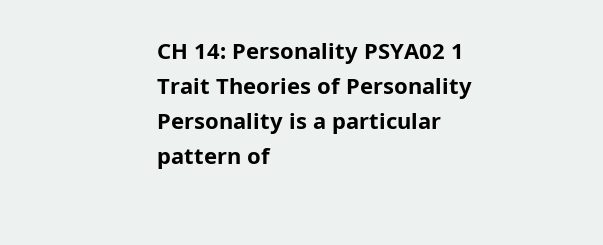CH 14: Personality PSYA02 1 Trait Theories of Personality Personality is a particular pattern of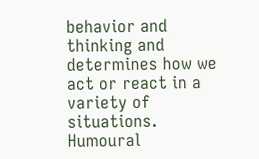behavior and thinking and determines how we act or react in a variety of situations. Humoural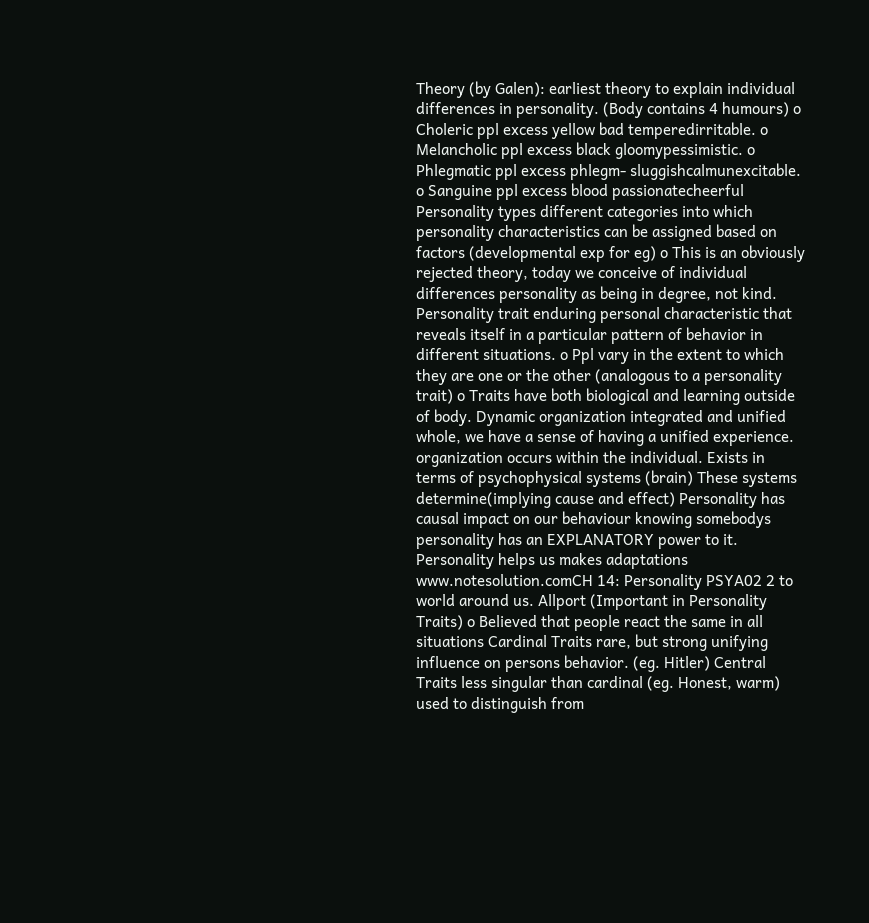Theory (by Galen): earliest theory to explain individual differences in personality. (Body contains 4 humours) o Choleric ppl excess yellow bad temperedirritable. o Melancholic ppl excess black gloomypessimistic. o Phlegmatic ppl excess phlegm- sluggishcalmunexcitable. o Sanguine ppl excess blood passionatecheerful Personality types different categories into which personality characteristics can be assigned based on factors (developmental exp for eg) o This is an obviously rejected theory, today we conceive of individual differences personality as being in degree, not kind. Personality trait enduring personal characteristic that reveals itself in a particular pattern of behavior in different situations. o Ppl vary in the extent to which they are one or the other (analogous to a personality trait) o Traits have both biological and learning outside of body. Dynamic organization integrated and unified whole, we have a sense of having a unified experience. organization occurs within the individual. Exists in terms of psychophysical systems (brain) These systems determine(implying cause and effect) Personality has causal impact on our behaviour knowing somebodys personality has an EXPLANATORY power to it. Personality helps us makes adaptations www.notesolution.comCH 14: Personality PSYA02 2 to world around us. Allport (Important in Personality Traits) o Believed that people react the same in all situations Cardinal Traits rare, but strong unifying influence on persons behavior. (eg. Hitler) Central Traits less singular than cardinal (eg. Honest, warm) used to distinguish from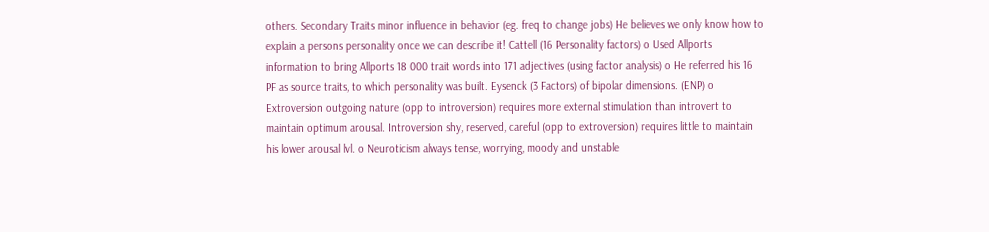others. Secondary Traits minor influence in behavior (eg. freq to change jobs) He believes we only know how to explain a persons personality once we can describe it! Cattell (16 Personality factors) o Used Allports information to bring Allports 18 000 trait words into 171 adjectives (using factor analysis) o He referred his 16 PF as source traits, to which personality was built. Eysenck (3 Factors) of bipolar dimensions. (ENP) o Extroversion outgoing nature (opp to introversion) requires more external stimulation than introvert to maintain optimum arousal. Introversion shy, reserved, careful (opp to extroversion) requires little to maintain his lower arousal lvl. o Neuroticism always tense, worrying, moody and unstable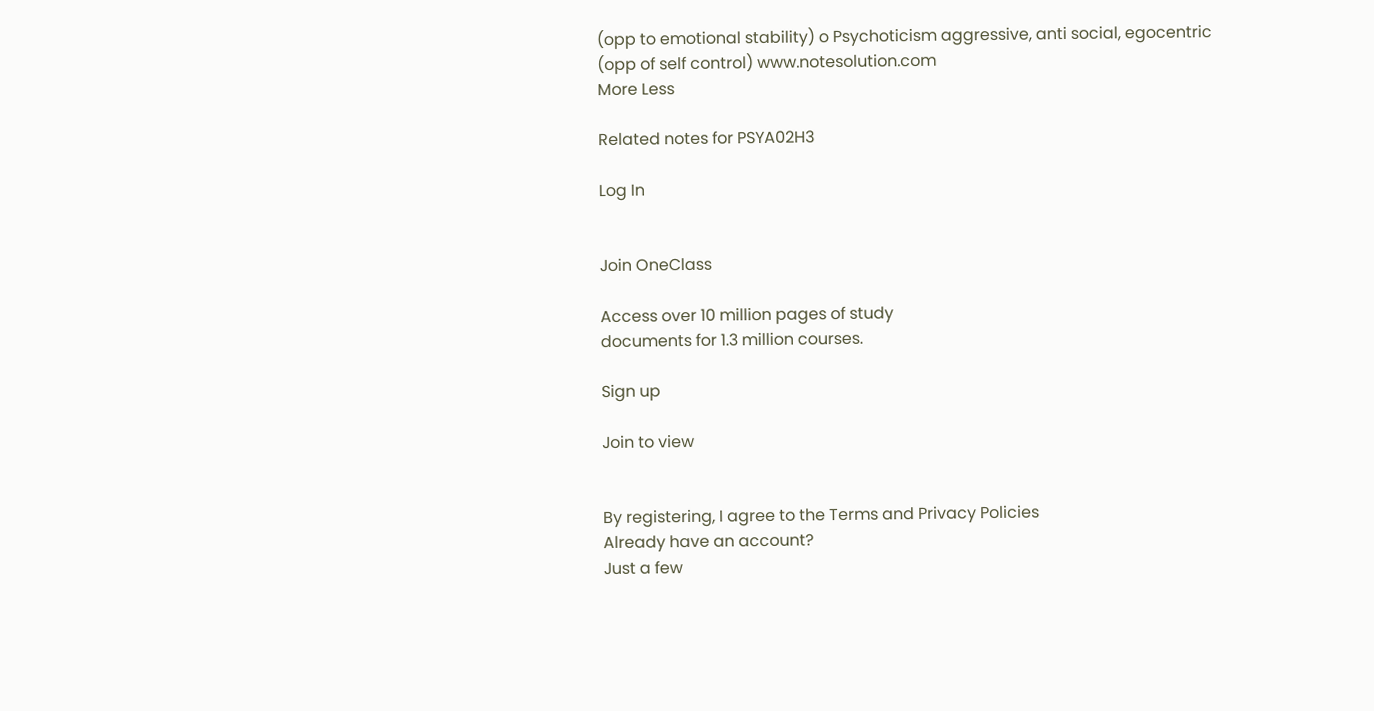(opp to emotional stability) o Psychoticism aggressive, anti social, egocentric (opp of self control) www.notesolution.com
More Less

Related notes for PSYA02H3

Log In


Join OneClass

Access over 10 million pages of study
documents for 1.3 million courses.

Sign up

Join to view


By registering, I agree to the Terms and Privacy Policies
Already have an account?
Just a few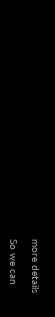more details

So we can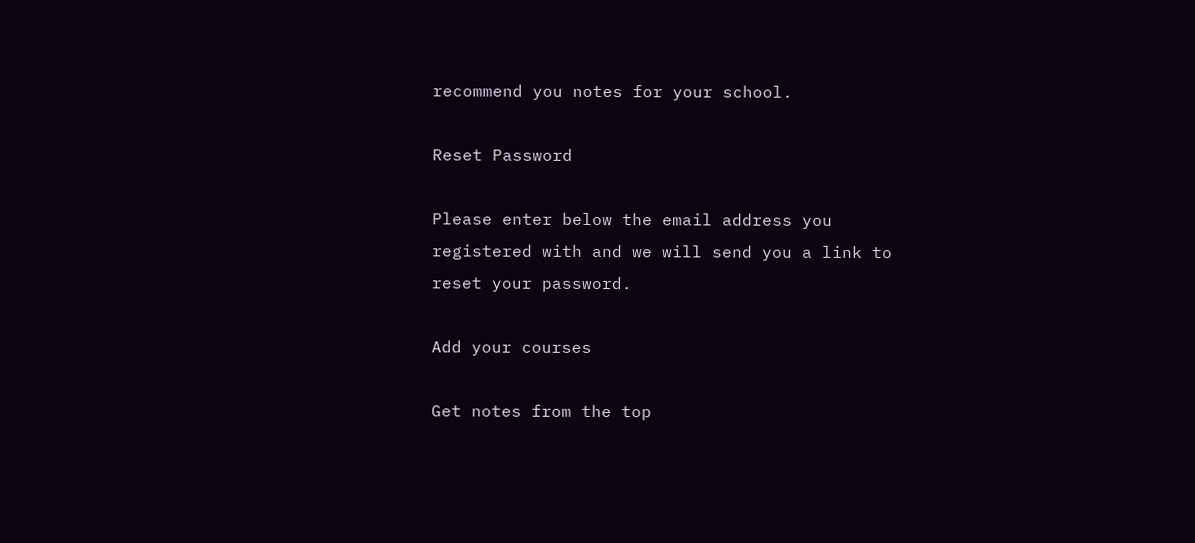recommend you notes for your school.

Reset Password

Please enter below the email address you registered with and we will send you a link to reset your password.

Add your courses

Get notes from the top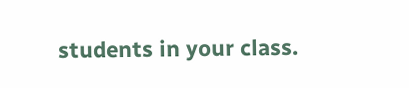students in your class.